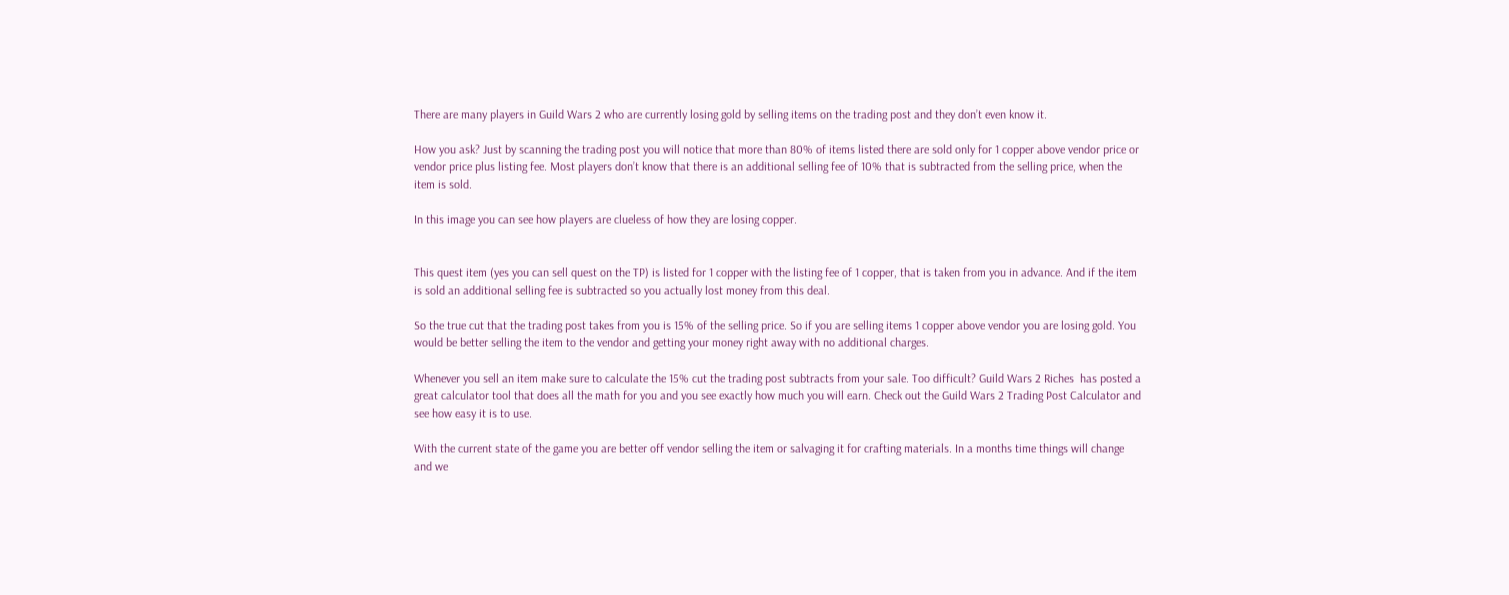There are many players in Guild Wars 2 who are currently losing gold by selling items on the trading post and they don’t even know it.

How you ask? Just by scanning the trading post you will notice that more than 80% of items listed there are sold only for 1 copper above vendor price or vendor price plus listing fee. Most players don’t know that there is an additional selling fee of 10% that is subtracted from the selling price, when the item is sold.

In this image you can see how players are clueless of how they are losing copper.


This quest item (yes you can sell quest on the TP) is listed for 1 copper with the listing fee of 1 copper, that is taken from you in advance. And if the item is sold an additional selling fee is subtracted so you actually lost money from this deal.

So the true cut that the trading post takes from you is 15% of the selling price. So if you are selling items 1 copper above vendor you are losing gold. You would be better selling the item to the vendor and getting your money right away with no additional charges.

Whenever you sell an item make sure to calculate the 15% cut the trading post subtracts from your sale. Too difficult? Guild Wars 2 Riches  has posted a great calculator tool that does all the math for you and you see exactly how much you will earn. Check out the Guild Wars 2 Trading Post Calculator and see how easy it is to use.

With the current state of the game you are better off vendor selling the item or salvaging it for crafting materials. In a months time things will change and we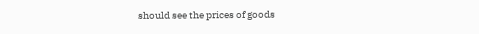should see the prices of goods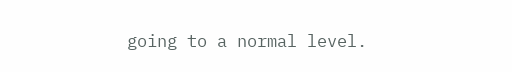going to a normal level.